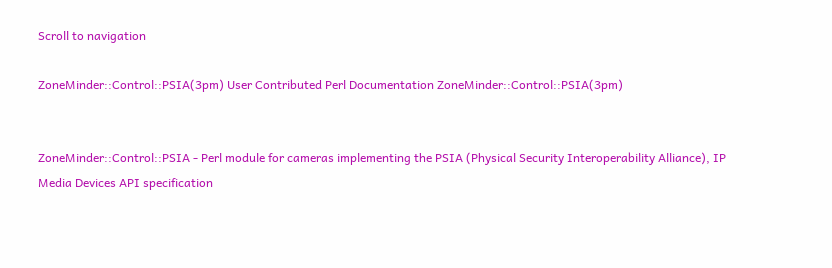Scroll to navigation

ZoneMinder::Control::PSIA(3pm) User Contributed Perl Documentation ZoneMinder::Control::PSIA(3pm)


ZoneMinder::Control::PSIA - Perl module for cameras implementing the PSIA (Physical Security Interoperability Alliance), IP Media Devices API specification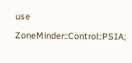use ZoneMinder::Control::PSIA;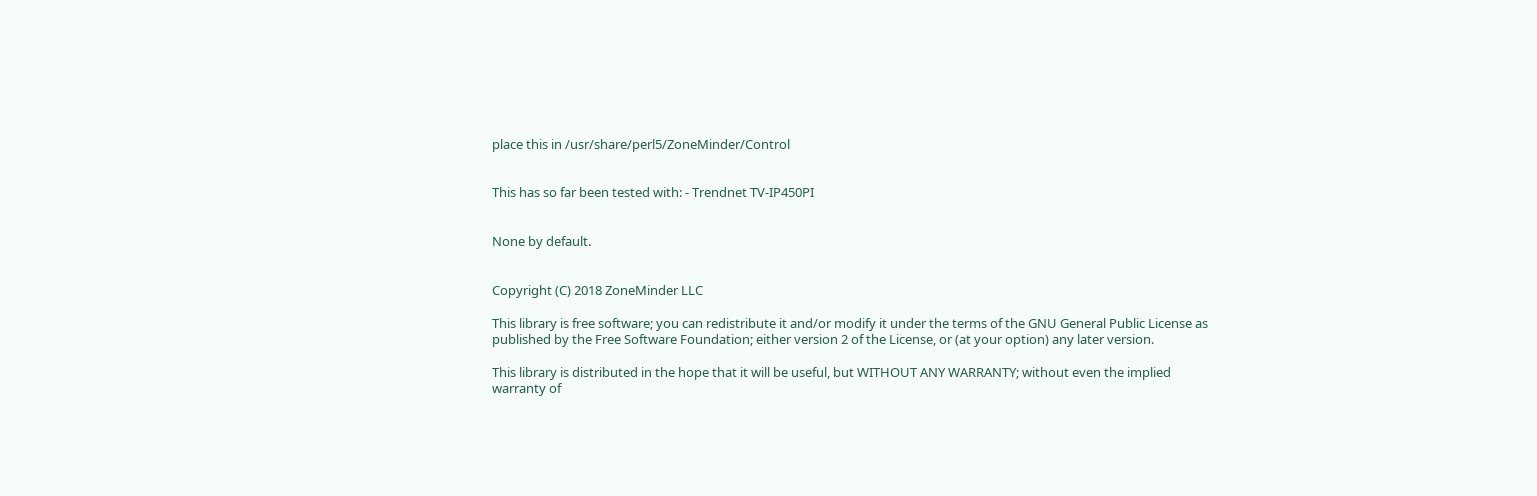place this in /usr/share/perl5/ZoneMinder/Control


This has so far been tested with: - Trendnet TV-IP450PI


None by default.


Copyright (C) 2018 ZoneMinder LLC

This library is free software; you can redistribute it and/or modify it under the terms of the GNU General Public License as published by the Free Software Foundation; either version 2 of the License, or (at your option) any later version.

This library is distributed in the hope that it will be useful, but WITHOUT ANY WARRANTY; without even the implied warranty of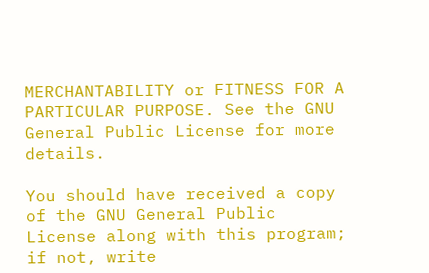MERCHANTABILITY or FITNESS FOR A PARTICULAR PURPOSE. See the GNU General Public License for more details.

You should have received a copy of the GNU General Public License along with this program; if not, write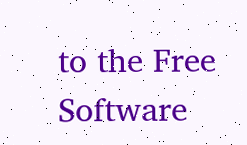to the Free Software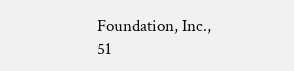Foundation, Inc., 51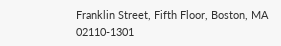Franklin Street, Fifth Floor, Boston, MA 02110-1301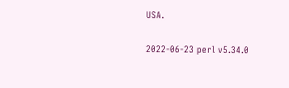USA.

2022-06-23 perl v5.34.0